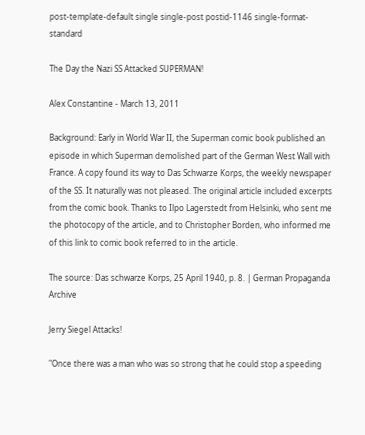post-template-default single single-post postid-1146 single-format-standard

The Day the Nazi SS Attacked SUPERMAN!

Alex Constantine - March 13, 2011

Background: Early in World War II, the Superman comic book published an episode in which Superman demolished part of the German West Wall with France. A copy found its way to Das Schwarze Korps, the weekly newspaper of the SS. It naturally was not pleased. The original article included excerpts from the comic book. Thanks to Ilpo Lagerstedt from Helsinki, who sent me the photocopy of the article, and to Christopher Borden, who informed me of this link to comic book referred to in the article.

The source: Das schwarze Korps, 25 April 1940, p. 8. | German Propaganda Archive

Jerry Siegel Attacks!

"Once there was a man who was so strong that he could stop a speeding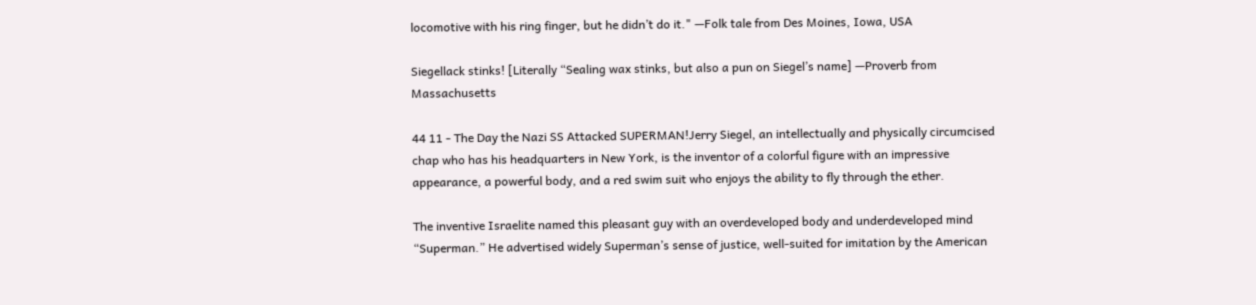locomotive with his ring finger, but he didn’t do it." —Folk tale from Des Moines, Iowa, USA

Siegellack stinks! [Literally “Sealing wax stinks, but also a pun on Siegel’s name] —Proverb from Massachusetts

44 11 - The Day the Nazi SS Attacked SUPERMAN!Jerry Siegel, an intellectually and physically circumcised chap who has his headquarters in New York, is the inventor of a colorful figure with an impressive appearance, a powerful body, and a red swim suit who enjoys the ability to fly through the ether.

The inventive Israelite named this pleasant guy with an overdeveloped body and underdeveloped mind “Superman.” He advertised widely Superman’s sense of justice, well-suited for imitation by the American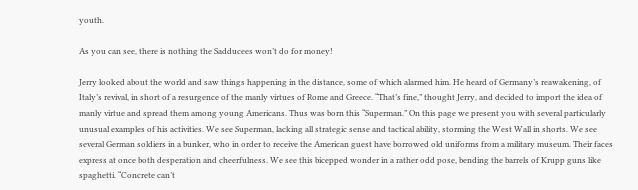youth.

As you can see, there is nothing the Sadducees won’t do for money!

Jerry looked about the world and saw things happening in the distance, some of which alarmed him. He heard of Germany’s reawakening, of Italy’s revival, in short of a resurgence of the manly virtues of Rome and Greece. “That’s fine,” thought Jerry, and decided to import the idea of manly virtue and spread them among young Americans. Thus was born this “Superman.” On this page we present you with several particularly unusual examples of his activities. We see Superman, lacking all strategic sense and tactical ability, storming the West Wall in shorts. We see several German soldiers in a bunker, who in order to receive the American guest have borrowed old uniforms from a military museum. Their faces express at once both desperation and cheerfulness. We see this bicepped wonder in a rather odd pose, bending the barrels of Krupp guns like spaghetti. “Concrete can’t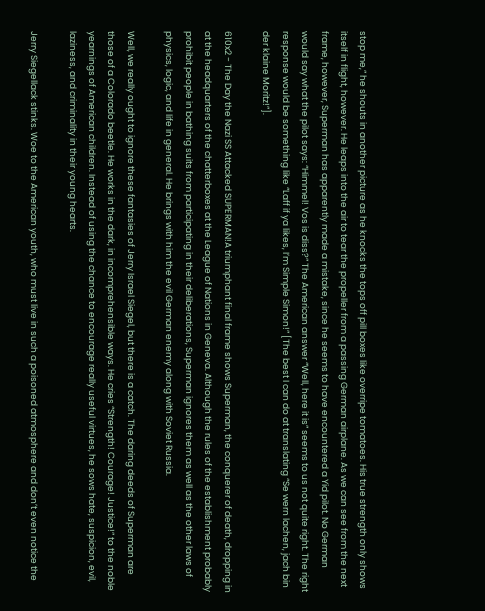stop me,” he shouts in another picture as he knocks the tops off pill boxes like overripe tomatoes. His true strength only shows itself in flight, however. He leaps into the air to tear the propeller from a passing German airplane. As we can see from the next frame, however, Superman has apparently made a mistake, since he seems to have encountered a Yid pilot. No German would say what the pilot says: “Himmel! Vos is diss?” The American answer “Well, here it is” seems to us not quite right. The right response would be something like “Laff if ya likes, I’m Simple Simon!” [The best I can do at translating “Se wern lachen, jach bin der klaine Moritz!”].

610x2 - The Day the Nazi SS Attacked SUPERMAN!A triumphant final frame shows Superman, the conquerer of death, dropping in at the headquarters of the chatterboxes at the League of Nations in Geneva. Although the rules of the establishment probably prohibit people in bathing suits from participating in their deliberations, Superman ignores them as well as the other laws of physics, logic, and life in general. He brings with him the evil German enemy along with Soviet Russia.

Well, we really ought to ignore these fantasies of Jerry Israel Siegel, but there is a catch. The daring deeds of Superman are those of a Colorado beetle. He works in the dark, in incomprehensible ways. He cries “Strength! Courage! Justice!” to the noble yearnings of American children. Instead of using the chance to encourage really useful virtues, he sows hate, suspicion, evil, laziness, and criminality in their young hearts.

Jerry Siegellack stinks. Woe to the American youth, who must live in such a poisoned atmosphere and don’t even notice the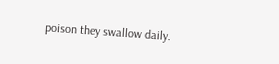poison they swallow daily.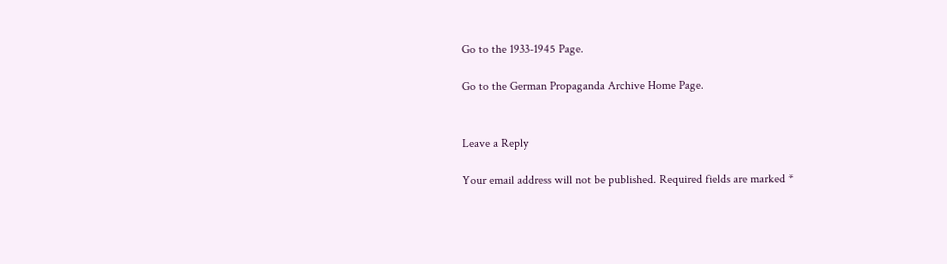Go to the 1933-1945 Page.

Go to the German Propaganda Archive Home Page.


Leave a Reply

Your email address will not be published. Required fields are marked *